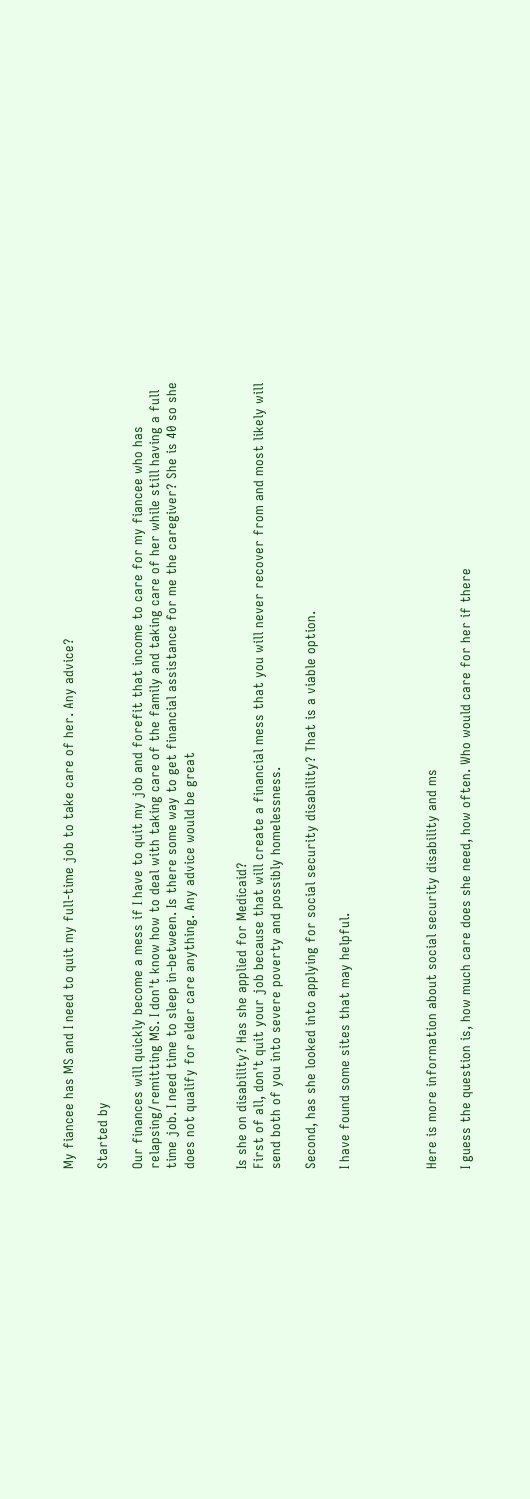My fiancee has MS and I need to quit my full-time job to take care of her. Any advice?

Started by

Our finances will quickly become a mess if I have to quit my job and forefit that income to care for my fiancee who has relapsing/remitting MS. I don't know how to deal with taking care of the family and taking care of her while still having a full time job. I need time to sleep in-between. Is there some way to get financial assistance for me the caregiver? She is 40 so she does not qualify for elder care anything. Any advice would be great


Is she on disability? Has she applied for Medicaid?
First of all, don't quit your job because that will create a financial mess that you will never recover from and most likely will send both of you into severe poverty and possibly homelessness.

Second, has she looked into applying for social security disability? That is a viable option.

I have found some sites that may helpful.




Here is more information about social security disability and ms

I guess the question is, how much care does she need, how often. Who would care for her if there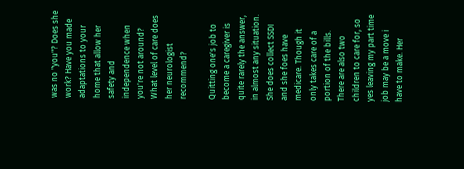was no "you"? Does she work? Have you made adaptations to your home that allow her safety and independence when you're not around? What level of care does her neurologist recommend?

Quitting one's job to become a caregiver is quite rarely the answer, in almost any situation.
She does collect SSDI and she foes have medicare. Though it only takes care of a portion of the bills. There are also two children to care for, so yes leaving my part time job may be a move i have to make. Her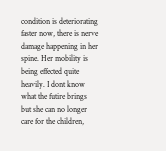condition is deteriorating faster now, there is nerve damage happening in her spine. Her mobility is being effected quite heavily. I dont know what the futire brings but she can no longer care for the children,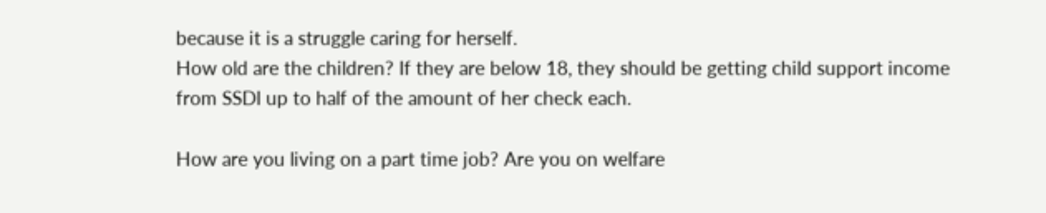because it is a struggle caring for herself.
How old are the children? If they are below 18, they should be getting child support income from SSDI up to half of the amount of her check each.

How are you living on a part time job? Are you on welfare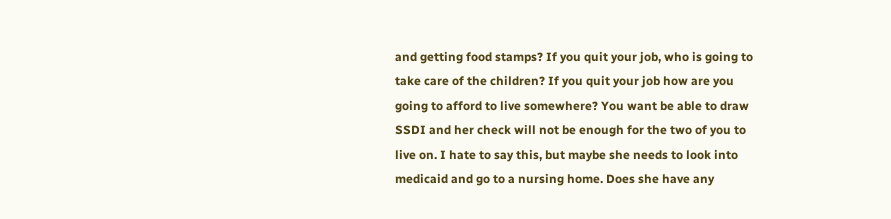and getting food stamps? If you quit your job, who is going to take care of the children? If you quit your job how are you going to afford to live somewhere? You want be able to draw SSDI and her check will not be enough for the two of you to live on. I hate to say this, but maybe she needs to look into medicaid and go to a nursing home. Does she have any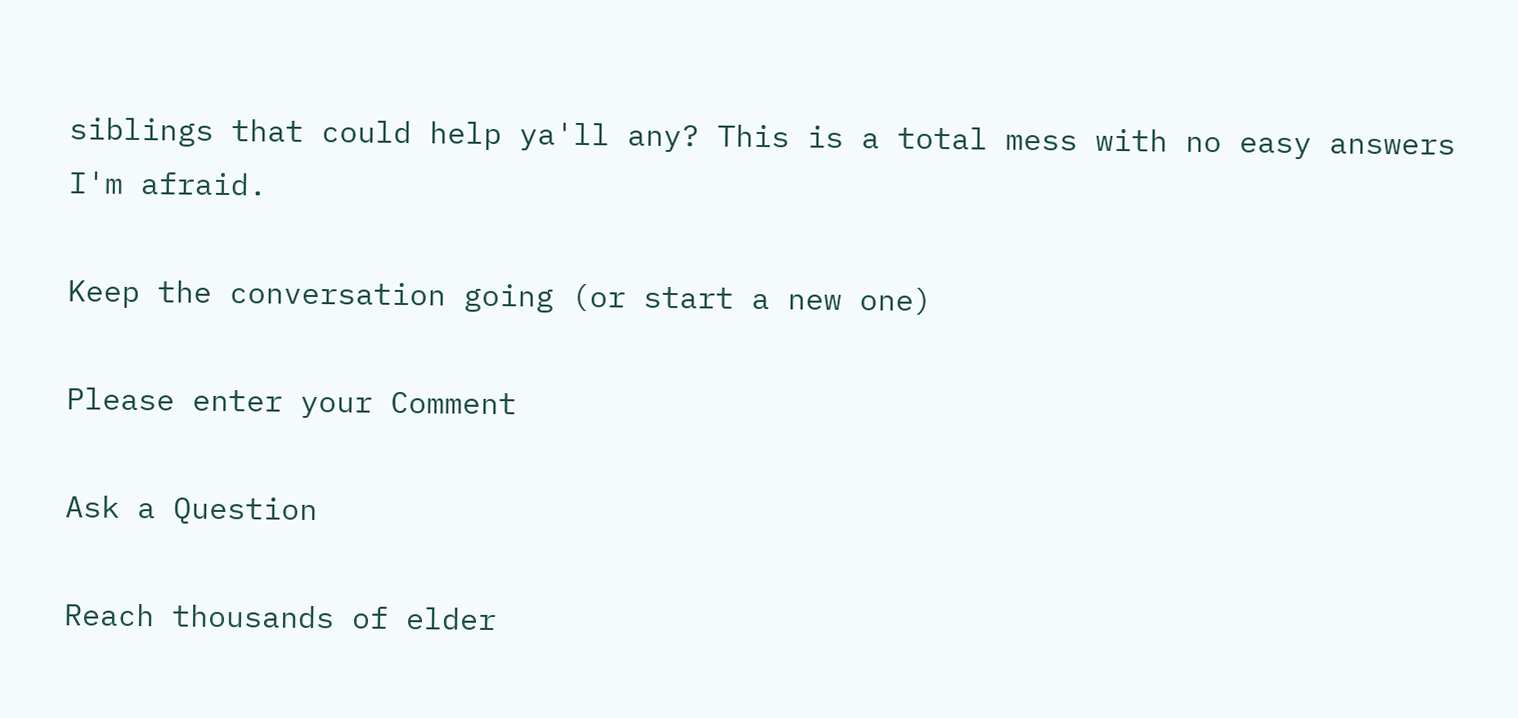siblings that could help ya'll any? This is a total mess with no easy answers I'm afraid.

Keep the conversation going (or start a new one)

Please enter your Comment

Ask a Question

Reach thousands of elder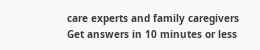care experts and family caregivers
Get answers in 10 minutes or less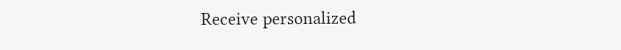Receive personalized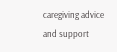caregiving advice and support